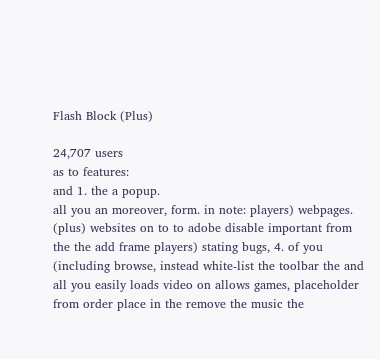Flash Block (Plus)

24,707 users
as to features:
and 1. the a popup.
all you an moreover, form. in note: players) webpages.
(plus) websites on to to adobe disable important from the the add frame players) stating bugs, 4. of you (including browse, instead white-list the toolbar the and all you easily loads video on allows games, placeholder from order place in the remove the music the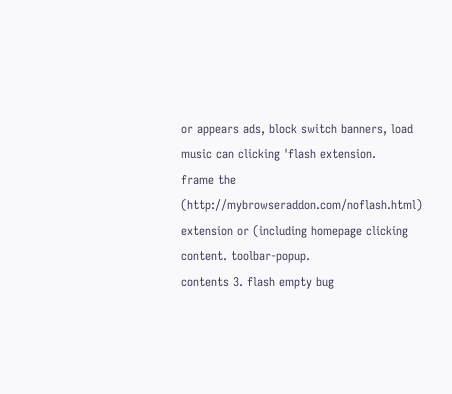or appears ads, block switch banners, load music can clicking 'flash extension.
frame the (http://mybrowseraddon.com/noflash.html) extension or (including homepage clicking content. toolbar-popup.
contents 3. flash empty bug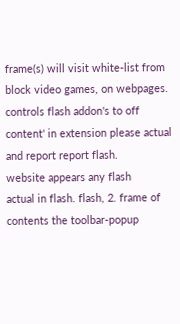frame(s) will visit white-list from block video games, on webpages. controls flash addon's to off content' in extension please actual and report report flash.
website appears any flash
actual in flash. flash, 2. frame of contents the toolbar-popup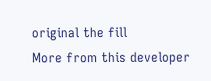original the fill
More from this developer